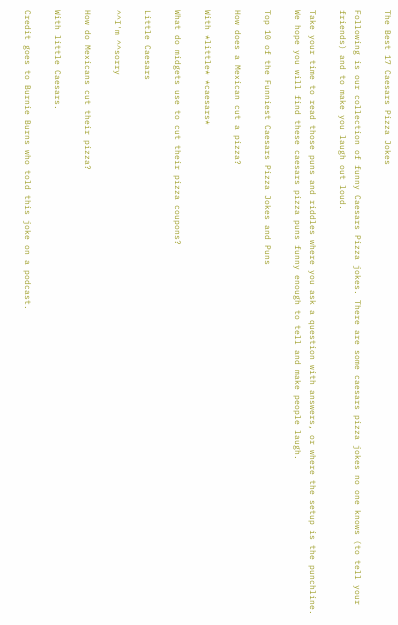The Best 17 Caesars Pizza Jokes

Following is our collection of funny Caesars Pizza jokes. There are some caesars pizza jokes no one knows (to tell your friends) and to make you laugh out loud.

Take your time to read those puns and riddles where you ask a question with answers, or where the setup is the punchline. We hope you will find these caesars pizza puns funny enough to tell and make people laugh.

Top 10 of the Funniest Caesars Pizza Jokes and Puns

How does a Mexican cut a pizza?

With *little* *caesars*

What do midgets use to cut their pizza coupons?

Little Caesars

^^I'm ^^sorry

How do Mexicans cut their pizza?

With little Caesars.

Credit goes to Burnie Burns who told this joke on a podcast.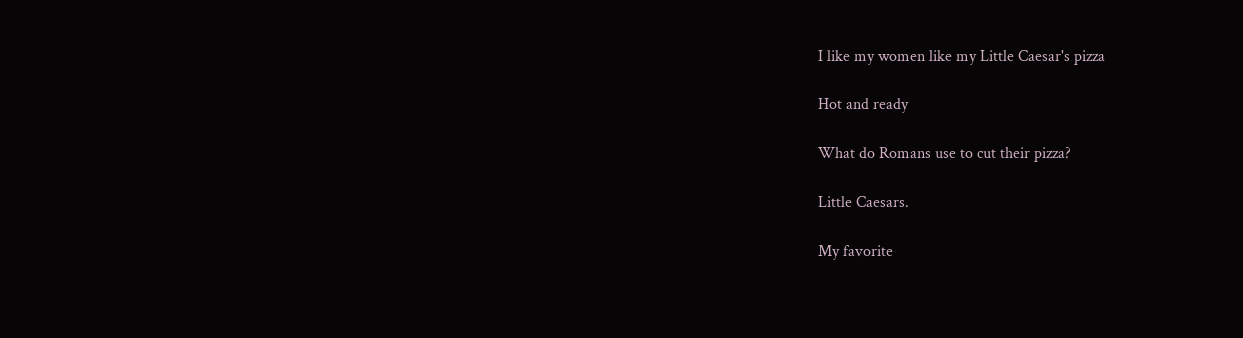I like my women like my Little Caesar's pizza

Hot and ready

What do Romans use to cut their pizza?

Little Caesars.

My favorite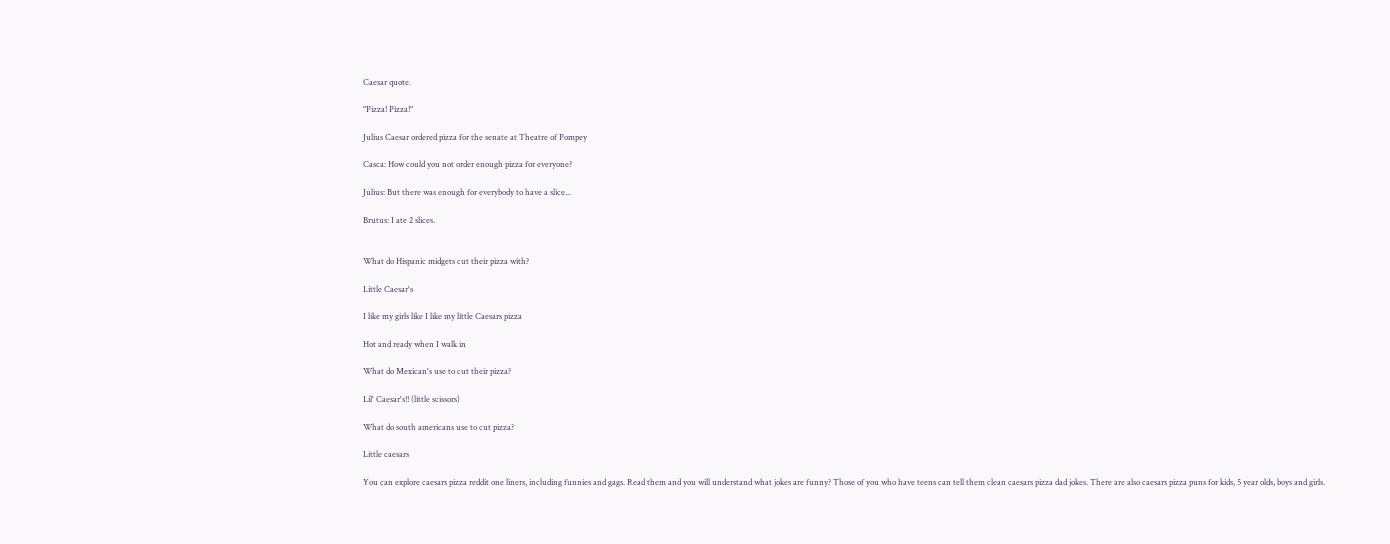Caesar quote.

"Pizza! Pizza!"

Julius Caesar ordered pizza for the senate at Theatre of Pompey

Casca: How could you not order enough pizza for everyone?

Julius: But there was enough for everybody to have a slice...

Brutus: I ate 2 slices.


What do Hispanic midgets cut their pizza with?

Little Caesar's

I like my girls like I like my little Caesars pizza

Hot and ready when I walk in

What do Mexican's use to cut their pizza?

Lil' Caesar's!! (little scissors)

What do south americans use to cut pizza?

Little caesars

You can explore caesars pizza reddit one liners, including funnies and gags. Read them and you will understand what jokes are funny? Those of you who have teens can tell them clean caesars pizza dad jokes. There are also caesars pizza puns for kids, 5 year olds, boys and girls.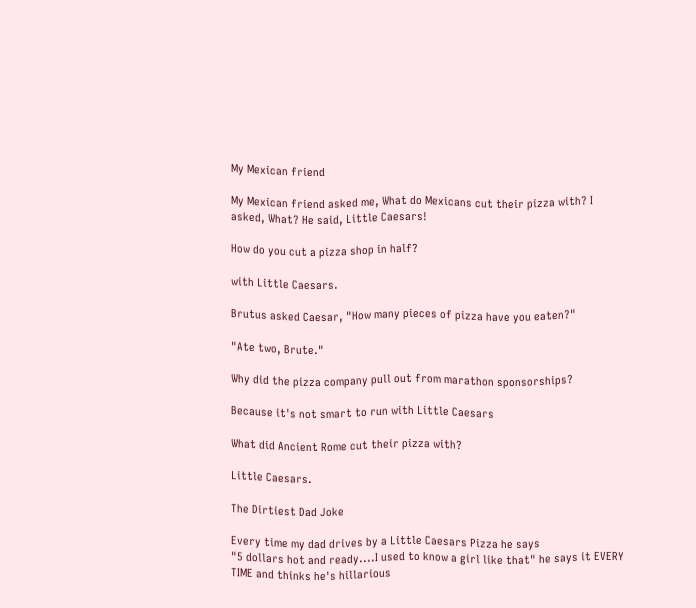My Mexican friend

My Mexican friend asked me, What do Mexicans cut their pizza with? I asked, What? He said, Little Caesars!

How do you cut a pizza shop in half?

with Little Caesars.

Brutus asked Caesar, "How many pieces of pizza have you eaten?"

"Ate two, Brute."

Why did the pizza company pull out from marathon sponsorships?

Because it's not smart to run with Little Caesars

What did Ancient Rome cut their pizza with?

Little Caesars.

The Dirtiest Dad Joke

Every time my dad drives by a Little Caesars Pizza he says
"5 dollars hot and ready....I used to know a girl like that" he says it EVERY TIME and thinks he's hillarious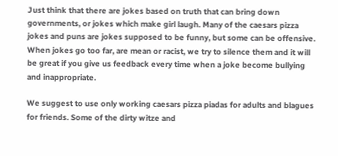Just think that there are jokes based on truth that can bring down governments, or jokes which make girl laugh. Many of the caesars pizza jokes and puns are jokes supposed to be funny, but some can be offensive. When jokes go too far, are mean or racist, we try to silence them and it will be great if you give us feedback every time when a joke become bullying and inappropriate.

We suggest to use only working caesars pizza piadas for adults and blagues for friends. Some of the dirty witze and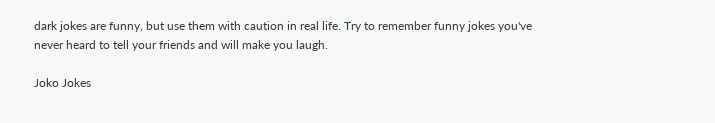dark jokes are funny, but use them with caution in real life. Try to remember funny jokes you've never heard to tell your friends and will make you laugh.

Joko Jokes